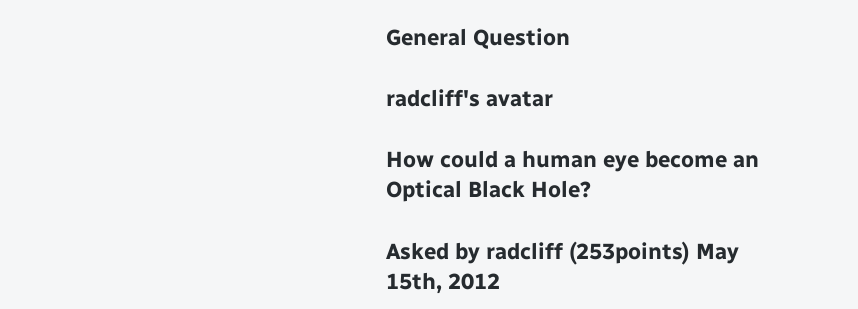General Question

radcliff's avatar

How could a human eye become an Optical Black Hole?

Asked by radcliff (253points) May 15th, 2012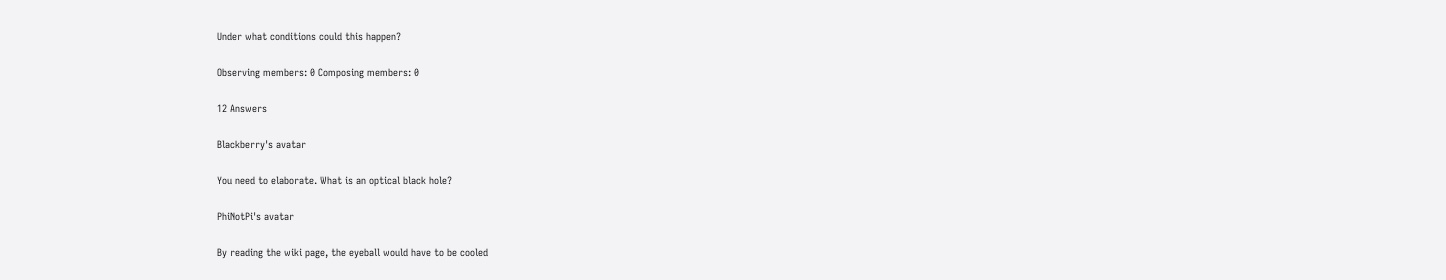Under what conditions could this happen?

Observing members: 0 Composing members: 0

12 Answers

Blackberry's avatar

You need to elaborate. What is an optical black hole?

PhiNotPi's avatar

By reading the wiki page, the eyeball would have to be cooled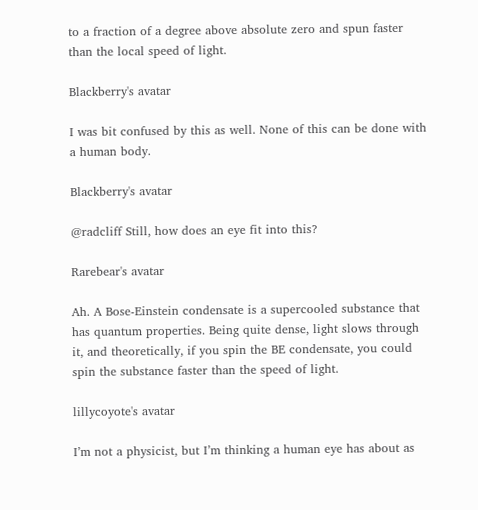to a fraction of a degree above absolute zero and spun faster than the local speed of light.

Blackberry's avatar

I was bit confused by this as well. None of this can be done with a human body.

Blackberry's avatar

@radcliff Still, how does an eye fit into this?

Rarebear's avatar

Ah. A Bose-Einstein condensate is a supercooled substance that has quantum properties. Being quite dense, light slows through it, and theoretically, if you spin the BE condensate, you could spin the substance faster than the speed of light.

lillycoyote's avatar

I’m not a physicist, but I’m thinking a human eye has about as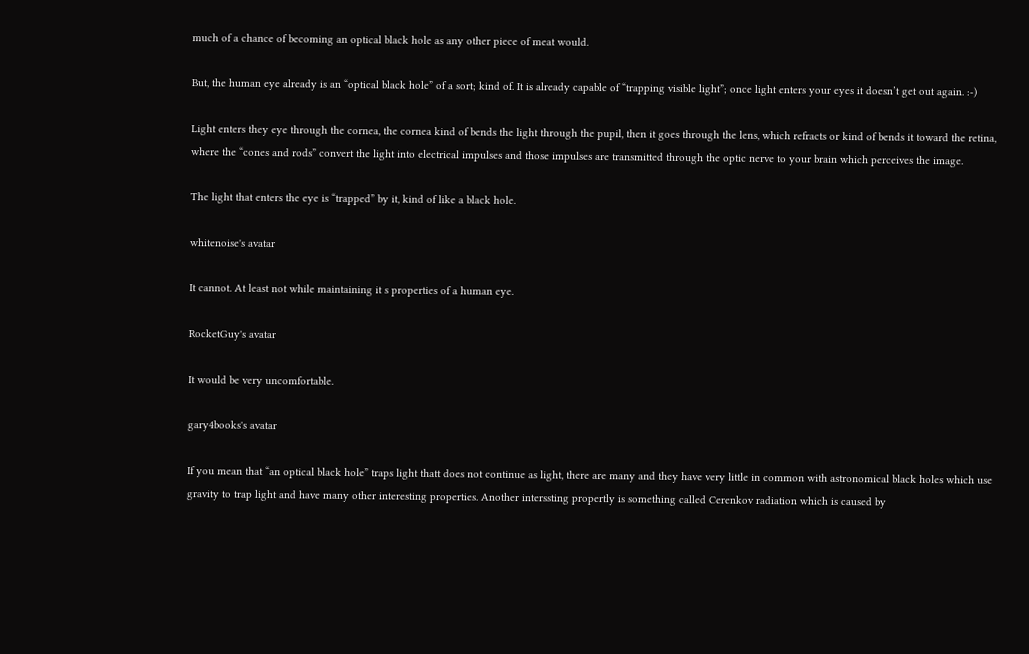much of a chance of becoming an optical black hole as any other piece of meat would.

But, the human eye already is an “optical black hole” of a sort; kind of. It is already capable of “trapping visible light”; once light enters your eyes it doesn’t get out again. :-)

Light enters they eye through the cornea, the cornea kind of bends the light through the pupil, then it goes through the lens, which refracts or kind of bends it toward the retina, where the “cones and rods” convert the light into electrical impulses and those impulses are transmitted through the optic nerve to your brain which perceives the image.

The light that enters the eye is “trapped” by it, kind of like a black hole.

whitenoise's avatar

It cannot. At least not while maintaining it s properties of a human eye.

RocketGuy's avatar

It would be very uncomfortable.

gary4books's avatar

If you mean that “an optical black hole” traps light thatt does not continue as light, there are many and they have very little in common with astronomical black holes which use gravity to trap light and have many other interesting properties. Another interssting propertly is something called Cerenkov radiation which is caused by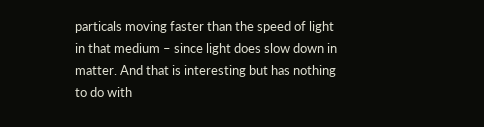particals moving faster than the speed of light in that medium – since light does slow down in matter. And that is interesting but has nothing to do with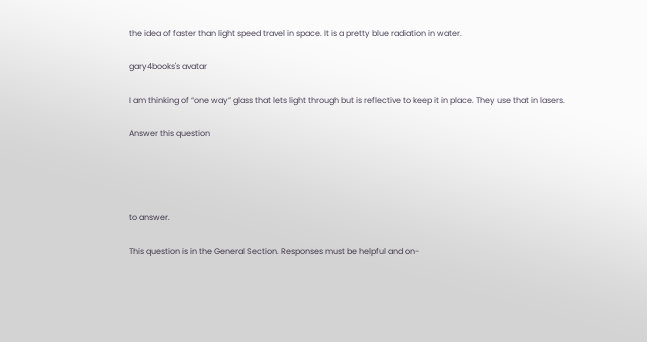the idea of faster than light speed travel in space. It is a pretty blue radiation in water.

gary4books's avatar

I am thinking of “one way” glass that lets light through but is reflective to keep it in place. They use that in lasers.

Answer this question




to answer.

This question is in the General Section. Responses must be helpful and on-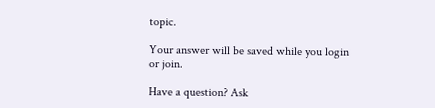topic.

Your answer will be saved while you login or join.

Have a question? Ask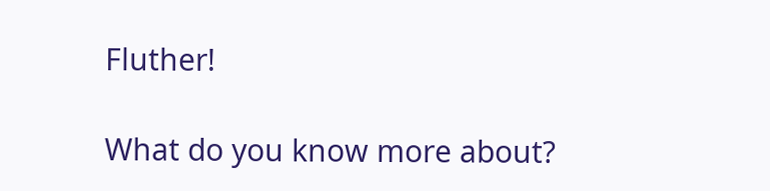Fluther!

What do you know more about?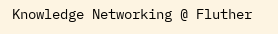Knowledge Networking @ Fluther